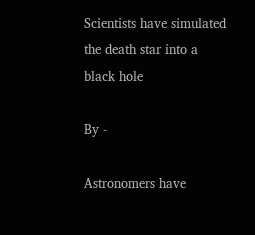Scientists have simulated the death star into a black hole

By -

Astronomers have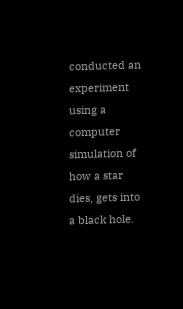conducted an experiment using a computer simulation of how a star dies, gets into a black hole.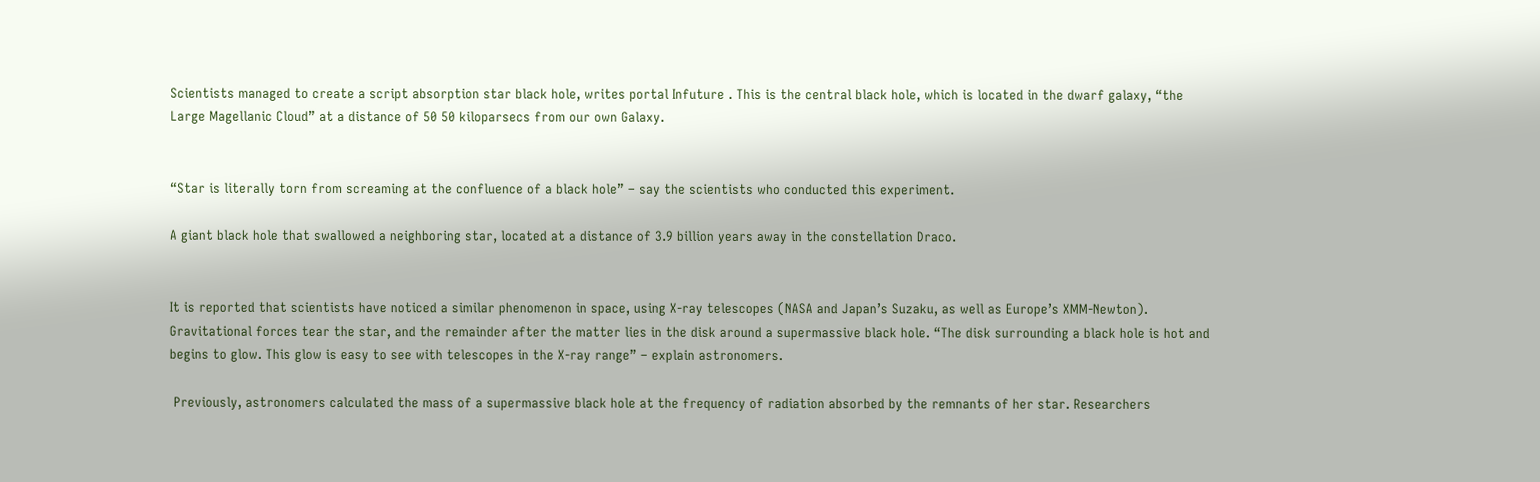Scientists managed to create a script absorption star black hole, writes portal Infuture . This is the central black hole, which is located in the dwarf galaxy, “the Large Magellanic Cloud” at a distance of 50 50 kiloparsecs from our own Galaxy.


“Star is literally torn from screaming at the confluence of a black hole” – say the scientists who conducted this experiment.

A giant black hole that swallowed a neighboring star, located at a distance of 3.9 billion years away in the constellation Draco.


It is reported that scientists have noticed a similar phenomenon in space, using X-ray telescopes (NASA and Japan’s Suzaku, as well as Europe’s XMM-Newton). Gravitational forces tear the star, and the remainder after the matter lies in the disk around a supermassive black hole. “The disk surrounding a black hole is hot and begins to glow. This glow is easy to see with telescopes in the X-ray range” – explain astronomers.

 Previously, astronomers calculated the mass of a supermassive black hole at the frequency of radiation absorbed by the remnants of her star. Researchers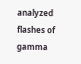analyzed flashes of gamma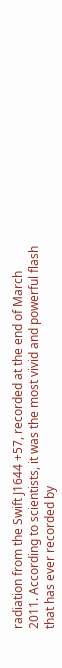radiation from the Swift J1644 +57, recorded at the end of March 2011. According to scientists, it was the most vivid and powerful flash that has ever recorded by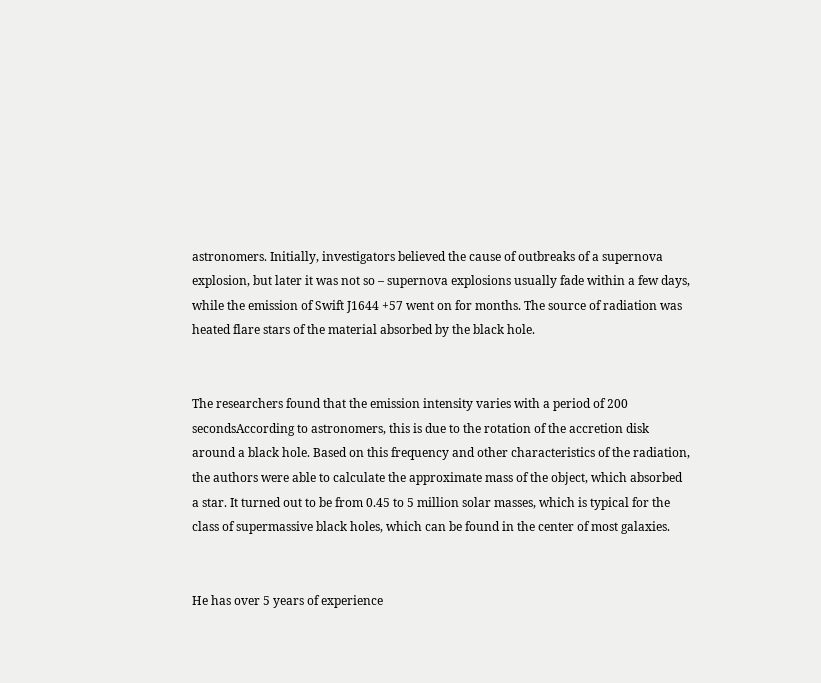astronomers. Initially, investigators believed the cause of outbreaks of a supernova explosion, but later it was not so – supernova explosions usually fade within a few days, while the emission of Swift J1644 +57 went on for months. The source of radiation was heated flare stars of the material absorbed by the black hole.


The researchers found that the emission intensity varies with a period of 200 secondsAccording to astronomers, this is due to the rotation of the accretion disk around a black hole. Based on this frequency and other characteristics of the radiation, the authors were able to calculate the approximate mass of the object, which absorbed a star. It turned out to be from 0.45 to 5 million solar masses, which is typical for the class of supermassive black holes, which can be found in the center of most galaxies.


He has over 5 years of experience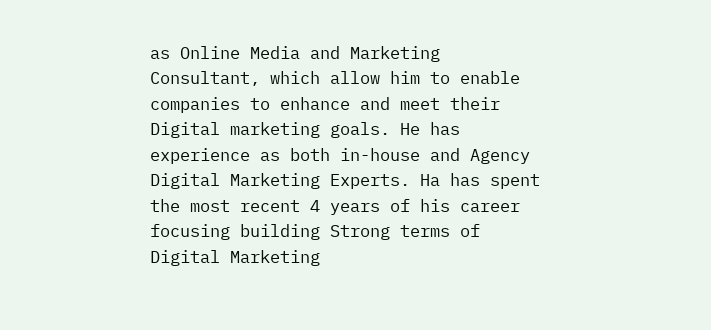as Online Media and Marketing Consultant, which allow him to enable companies to enhance and meet their Digital marketing goals. He has experience as both in-house and Agency Digital Marketing Experts. Ha has spent the most recent 4 years of his career focusing building Strong terms of Digital Marketing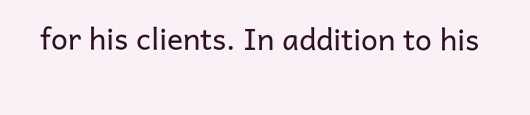for his clients. In addition to his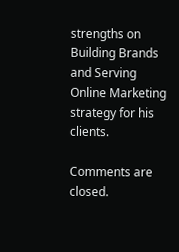strengths on Building Brands and Serving Online Marketing strategy for his clients.

Comments are closed.